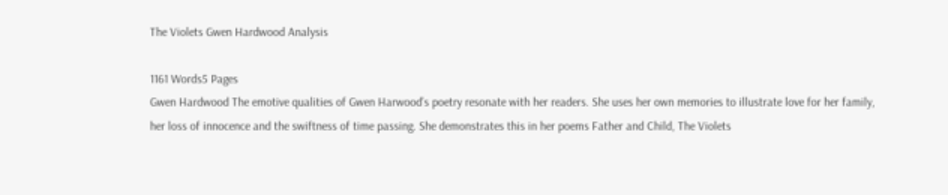The Violets Gwen Hardwood Analysis

1161 Words5 Pages
Gwen Hardwood The emotive qualities of Gwen Harwood’s poetry resonate with her readers. She uses her own memories to illustrate love for her family, her loss of innocence and the swiftness of time passing. She demonstrates this in her poems Father and Child, The Violets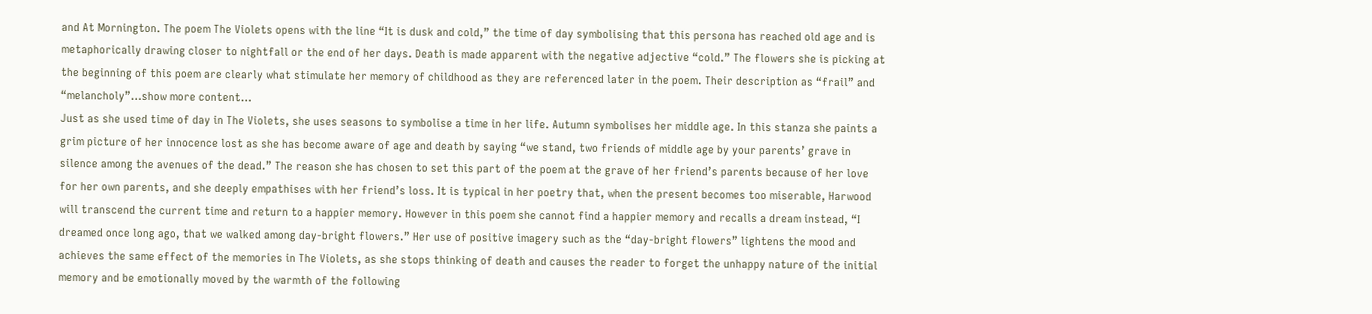and At Mornington. The poem The Violets opens with the line “It is dusk and cold,” the time of day symbolising that this persona has reached old age and is metaphorically drawing closer to nightfall or the end of her days. Death is made apparent with the negative adjective “cold.” The flowers she is picking at the beginning of this poem are clearly what stimulate her memory of childhood as they are referenced later in the poem. Their description as “frail” and “melancholy”…show more content…
Just as she used time of day in The Violets, she uses seasons to symbolise a time in her life. Autumn symbolises her middle age. In this stanza she paints a grim picture of her innocence lost as she has become aware of age and death by saying “we stand, two friends of middle age by your parents’ grave in silence among the avenues of the dead.” The reason she has chosen to set this part of the poem at the grave of her friend’s parents because of her love for her own parents, and she deeply empathises with her friend’s loss. It is typical in her poetry that, when the present becomes too miserable, Harwood will transcend the current time and return to a happier memory. However in this poem she cannot find a happier memory and recalls a dream instead, “I dreamed once long ago, that we walked among day-bright flowers.” Her use of positive imagery such as the “day-bright flowers” lightens the mood and achieves the same effect of the memories in The Violets, as she stops thinking of death and causes the reader to forget the unhappy nature of the initial memory and be emotionally moved by the warmth of the following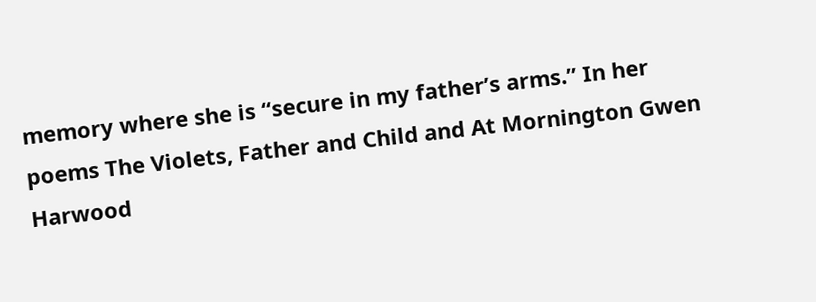memory where she is “secure in my father’s arms.” In her poems The Violets, Father and Child and At Mornington Gwen Harwood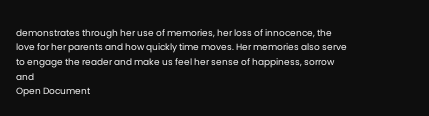demonstrates through her use of memories, her loss of innocence, the love for her parents and how quickly time moves. Her memories also serve to engage the reader and make us feel her sense of happiness, sorrow and
Open Document